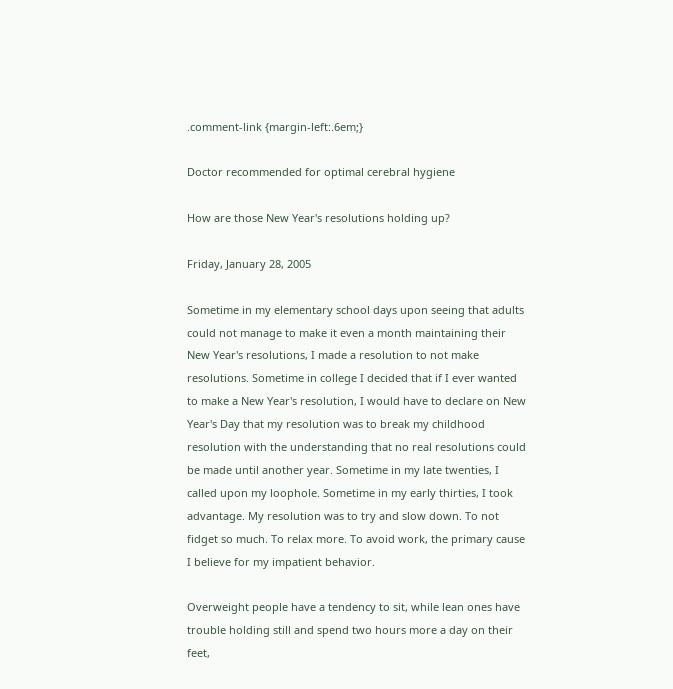.comment-link {margin-left:.6em;}

Doctor recommended for optimal cerebral hygiene

How are those New Year's resolutions holding up?

Friday, January 28, 2005

Sometime in my elementary school days upon seeing that adults could not manage to make it even a month maintaining their New Year's resolutions, I made a resolution to not make resolutions. Sometime in college I decided that if I ever wanted to make a New Year's resolution, I would have to declare on New Year's Day that my resolution was to break my childhood resolution with the understanding that no real resolutions could be made until another year. Sometime in my late twenties, I called upon my loophole. Sometime in my early thirties, I took advantage. My resolution was to try and slow down. To not fidget so much. To relax more. To avoid work, the primary cause I believe for my impatient behavior.

Overweight people have a tendency to sit, while lean ones have trouble holding still and spend two hours more a day on their feet,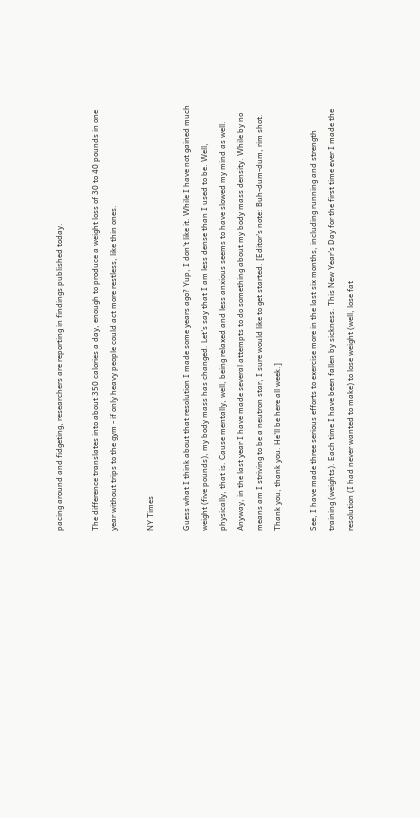pacing around and fidgeting, researchers are reporting in findings published today.

The difference translates into about 350 calories a day, enough to produce a weight loss of 30 to 40 pounds in one year without trips to the gym - if only heavy people could act more restless, like thin ones.

NY Times

Guess what I think about that resolution I made some years ago? Yup, I don't like it. While I have not gained much weight (five pounds), my body mass has changed. Let's say that I am less dense than I used to be. Well, physically, that is. Cause mentally, well, being relaxed and less anxious seems to have slowed my mind as well. Anyway, in the last year I have made several attempts to do something about my body mass density. While by no means am I striving to be a neutron star, I sure would like to get started. [Editor's note: Buh-dum-dum, rim shot. Thank you, thank you. He'll be here all week.]

See, I have made three serious efforts to exercise more in the last six months, including running and strength training (weights). Each time I have been fallen by sickness. This New Year's Day for the first time ever I made the resolution (I had never wanted to make) to lose weight (well, lose fat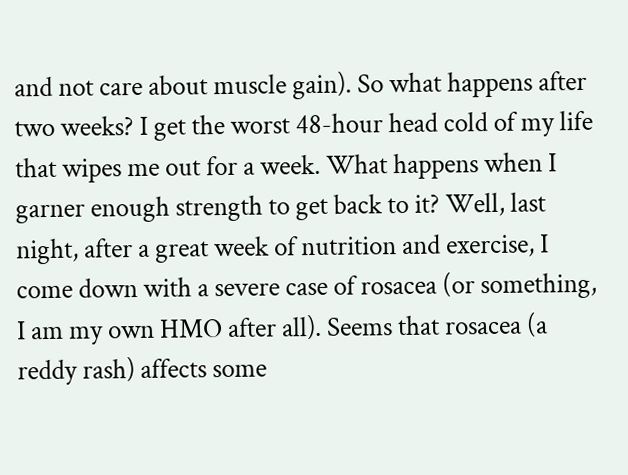and not care about muscle gain). So what happens after two weeks? I get the worst 48-hour head cold of my life that wipes me out for a week. What happens when I garner enough strength to get back to it? Well, last night, after a great week of nutrition and exercise, I come down with a severe case of rosacea (or something, I am my own HMO after all). Seems that rosacea (a reddy rash) affects some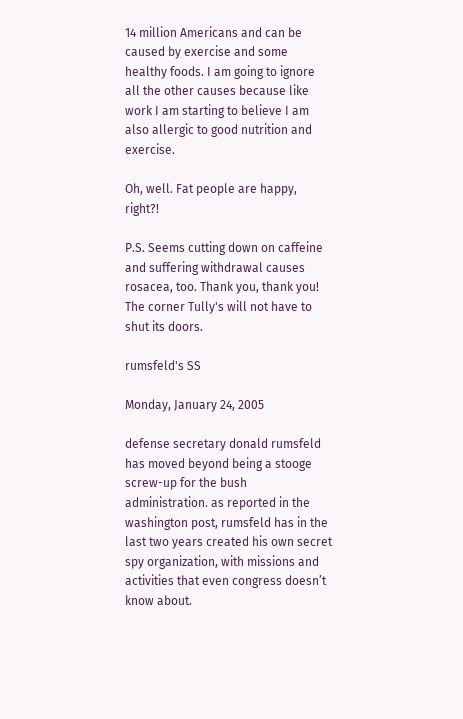14 million Americans and can be caused by exercise and some healthy foods. I am going to ignore all the other causes because like work I am starting to believe I am also allergic to good nutrition and exercise.

Oh, well. Fat people are happy, right?!

P.S. Seems cutting down on caffeine and suffering withdrawal causes rosacea, too. Thank you, thank you! The corner Tully's will not have to shut its doors.

rumsfeld's SS

Monday, January 24, 2005

defense secretary donald rumsfeld has moved beyond being a stooge screw-up for the bush administration. as reported in the washington post, rumsfeld has in the last two years created his own secret spy organization, with missions and activities that even congress doesn’t know about.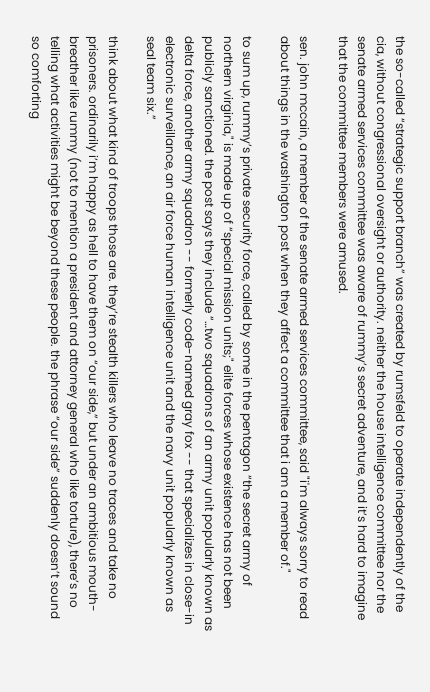the so-called “strategic support branch” was created by rumsfeld to operate independently of the cia, without congressional oversight or authority. neither the house intelligence committee nor the senate armed services committee was aware of rummy’s secret adventure, and it’s hard to imagine that the committee members were amused.

sen. john mccain, a member of the senate armed services committee, said "i'm always sorry to read about things in the washington post when they affect a committee that i am a member of."

to sum up, rummy’s private security force, called by some in the pentagon “the secret army of northern virginia," is made up of “special mission units;" elite forces whose existence has not been publicly sanctioned. the post says they include “…two squadrons of an army unit popularly known as delta force, another army squadron -- formerly code-named gray fox -- that specializes in close-in electronic surveillance, an air force human intelligence unit and the navy unit popularly known as seal team six.”

think about what kind of troops those are. they’re stealth killers who leave no traces and take no prisoners. ordinarily i’m happy as hell to have them on “our side,” but under an ambitious mouth-breather like rummy (not to mention a president and attorney general who like torture), there’s no telling what activities might be beyond these people. the phrase “our side” suddenly doesn’t sound so comforting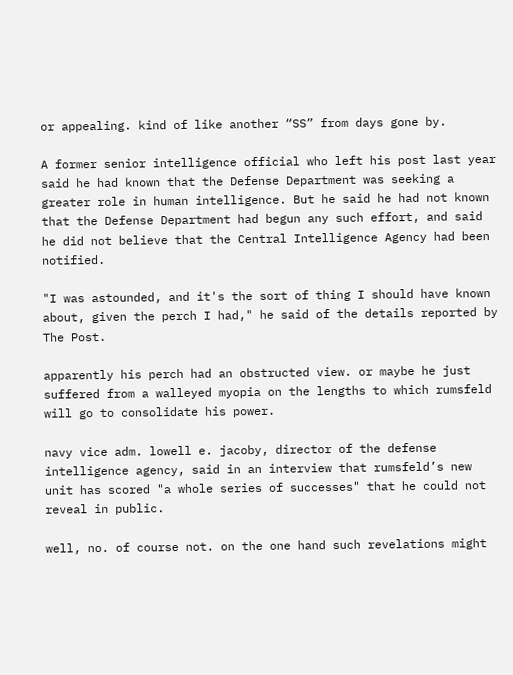or appealing. kind of like another “SS” from days gone by.

A former senior intelligence official who left his post last year said he had known that the Defense Department was seeking a greater role in human intelligence. But he said he had not known that the Defense Department had begun any such effort, and said he did not believe that the Central Intelligence Agency had been notified.

"I was astounded, and it's the sort of thing I should have known about, given the perch I had," he said of the details reported by The Post.

apparently his perch had an obstructed view. or maybe he just suffered from a walleyed myopia on the lengths to which rumsfeld will go to consolidate his power.

navy vice adm. lowell e. jacoby, director of the defense intelligence agency, said in an interview that rumsfeld’s new unit has scored "a whole series of successes" that he could not reveal in public.

well, no. of course not. on the one hand such revelations might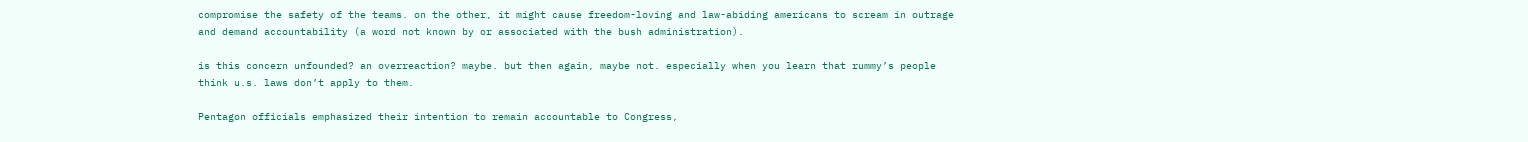compromise the safety of the teams. on the other, it might cause freedom-loving and law-abiding americans to scream in outrage and demand accountability (a word not known by or associated with the bush administration).

is this concern unfounded? an overreaction? maybe. but then again, maybe not. especially when you learn that rummy’s people think u.s. laws don’t apply to them.

Pentagon officials emphasized their intention to remain accountable to Congress,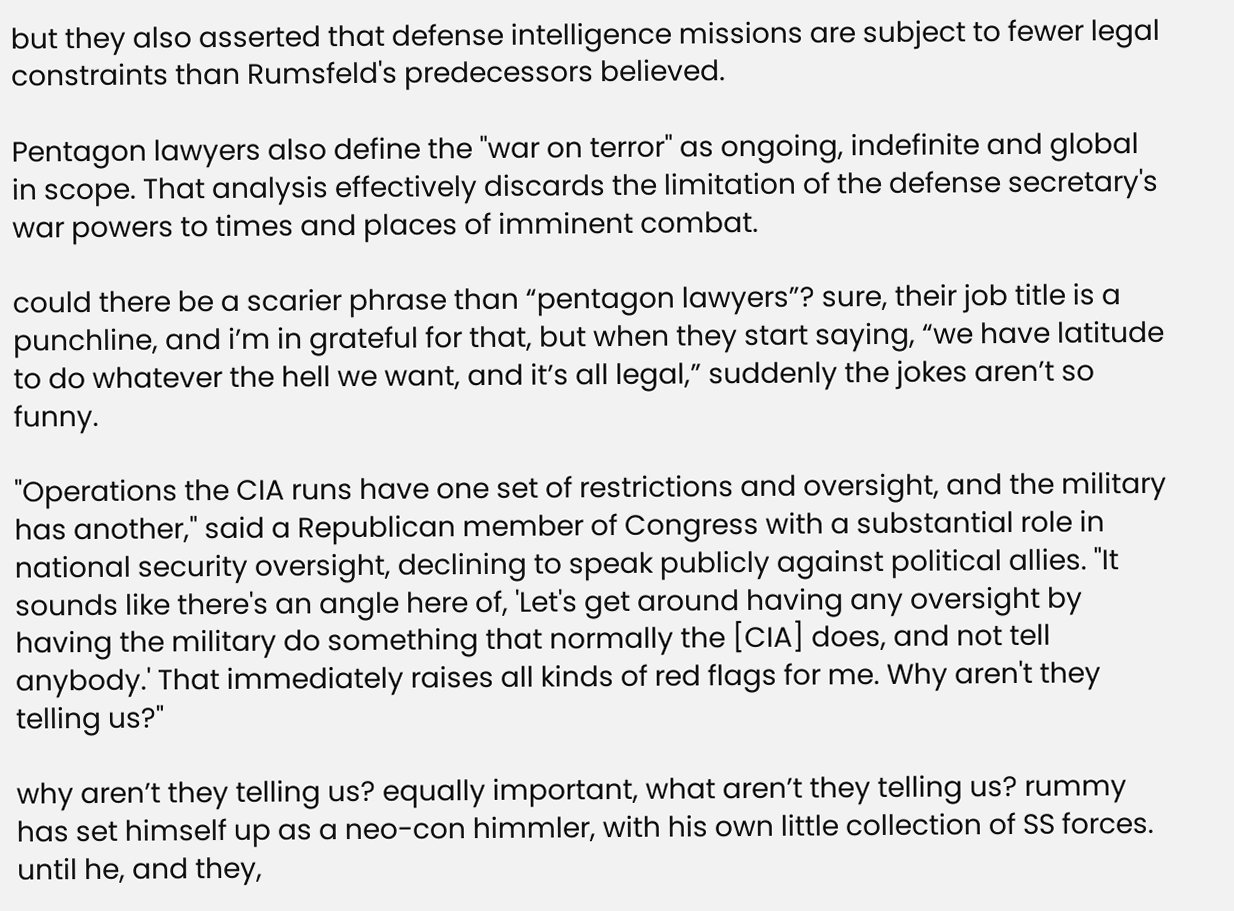but they also asserted that defense intelligence missions are subject to fewer legal constraints than Rumsfeld's predecessors believed.

Pentagon lawyers also define the "war on terror" as ongoing, indefinite and global in scope. That analysis effectively discards the limitation of the defense secretary's war powers to times and places of imminent combat.

could there be a scarier phrase than “pentagon lawyers”? sure, their job title is a punchline, and i’m in grateful for that, but when they start saying, “we have latitude to do whatever the hell we want, and it’s all legal,” suddenly the jokes aren’t so funny.

"Operations the CIA runs have one set of restrictions and oversight, and the military has another," said a Republican member of Congress with a substantial role in national security oversight, declining to speak publicly against political allies. "It sounds like there's an angle here of, 'Let's get around having any oversight by having the military do something that normally the [CIA] does, and not tell anybody.' That immediately raises all kinds of red flags for me. Why aren't they telling us?"

why aren’t they telling us? equally important, what aren’t they telling us? rummy has set himself up as a neo-con himmler, with his own little collection of SS forces. until he, and they,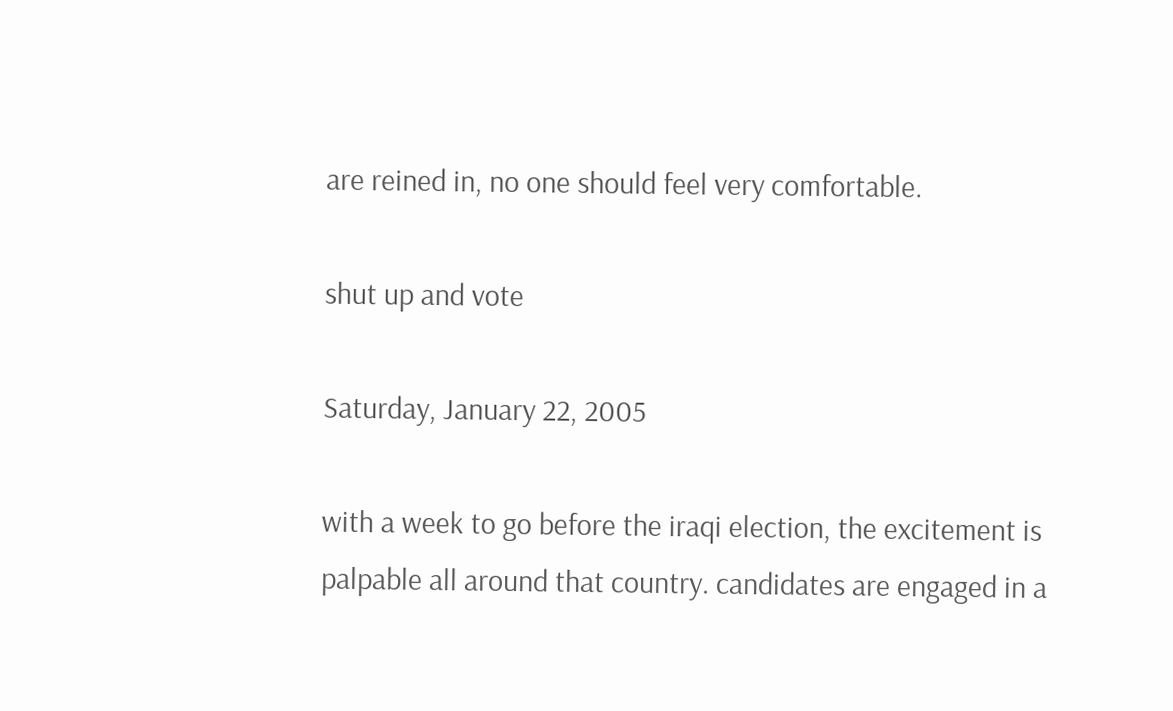are reined in, no one should feel very comfortable.

shut up and vote

Saturday, January 22, 2005

with a week to go before the iraqi election, the excitement is palpable all around that country. candidates are engaged in a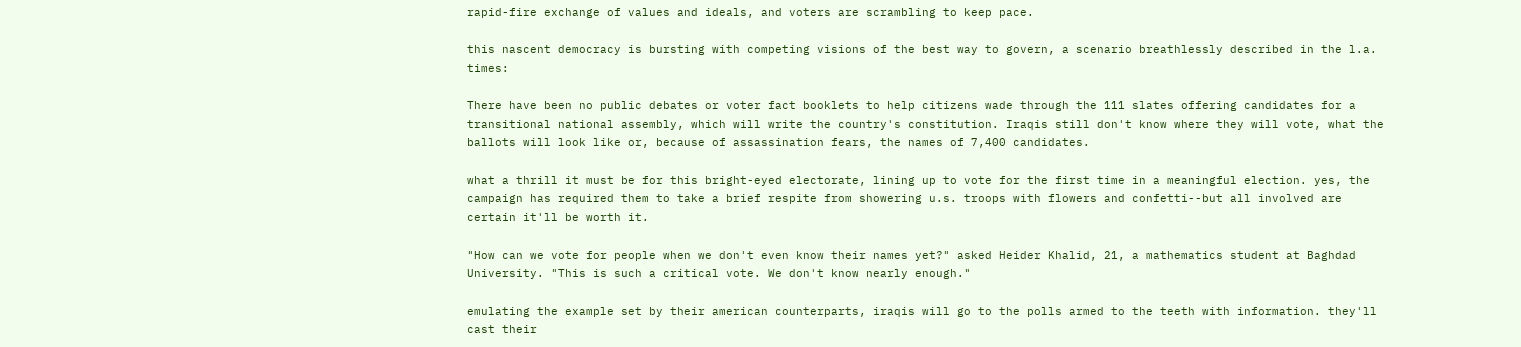rapid-fire exchange of values and ideals, and voters are scrambling to keep pace.

this nascent democracy is bursting with competing visions of the best way to govern, a scenario breathlessly described in the l.a. times:

There have been no public debates or voter fact booklets to help citizens wade through the 111 slates offering candidates for a transitional national assembly, which will write the country's constitution. Iraqis still don't know where they will vote, what the ballots will look like or, because of assassination fears, the names of 7,400 candidates.

what a thrill it must be for this bright-eyed electorate, lining up to vote for the first time in a meaningful election. yes, the campaign has required them to take a brief respite from showering u.s. troops with flowers and confetti--but all involved are certain it'll be worth it.

"How can we vote for people when we don't even know their names yet?" asked Heider Khalid, 21, a mathematics student at Baghdad University. "This is such a critical vote. We don't know nearly enough."

emulating the example set by their american counterparts, iraqis will go to the polls armed to the teeth with information. they'll cast their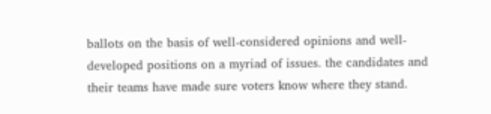ballots on the basis of well-considered opinions and well-developed positions on a myriad of issues. the candidates and their teams have made sure voters know where they stand.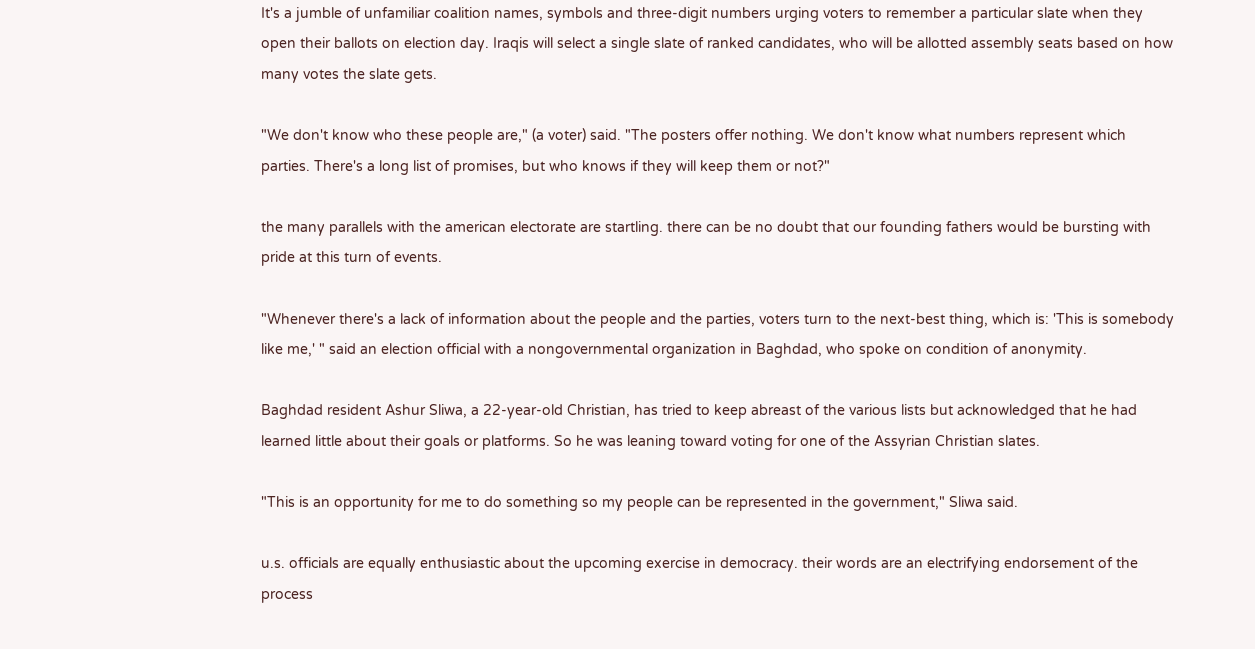It's a jumble of unfamiliar coalition names, symbols and three-digit numbers urging voters to remember a particular slate when they open their ballots on election day. Iraqis will select a single slate of ranked candidates, who will be allotted assembly seats based on how many votes the slate gets.

"We don't know who these people are," (a voter) said. "The posters offer nothing. We don't know what numbers represent which parties. There's a long list of promises, but who knows if they will keep them or not?"

the many parallels with the american electorate are startling. there can be no doubt that our founding fathers would be bursting with pride at this turn of events.

"Whenever there's a lack of information about the people and the parties, voters turn to the next-best thing, which is: 'This is somebody like me,' " said an election official with a nongovernmental organization in Baghdad, who spoke on condition of anonymity.

Baghdad resident Ashur Sliwa, a 22-year-old Christian, has tried to keep abreast of the various lists but acknowledged that he had learned little about their goals or platforms. So he was leaning toward voting for one of the Assyrian Christian slates.

"This is an opportunity for me to do something so my people can be represented in the government," Sliwa said.

u.s. officials are equally enthusiastic about the upcoming exercise in democracy. their words are an electrifying endorsement of the process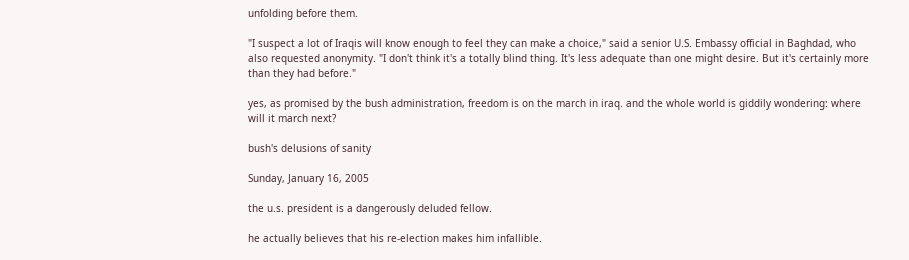unfolding before them.

"I suspect a lot of Iraqis will know enough to feel they can make a choice," said a senior U.S. Embassy official in Baghdad, who also requested anonymity. "I don't think it's a totally blind thing. It's less adequate than one might desire. But it's certainly more than they had before."

yes, as promised by the bush administration, freedom is on the march in iraq. and the whole world is giddily wondering: where will it march next?

bush's delusions of sanity

Sunday, January 16, 2005

the u.s. president is a dangerously deluded fellow.

he actually believes that his re-election makes him infallible.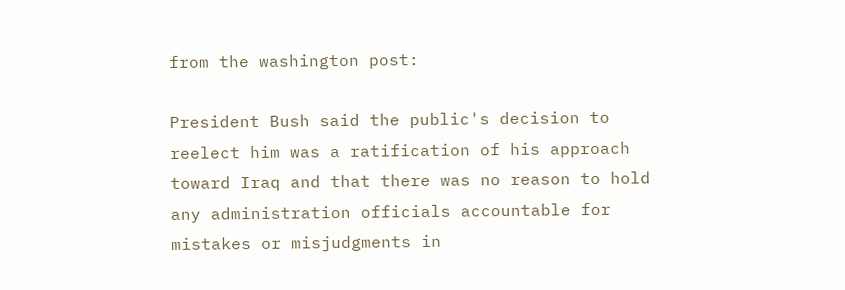from the washington post:

President Bush said the public's decision to reelect him was a ratification of his approach toward Iraq and that there was no reason to hold any administration officials accountable for mistakes or misjudgments in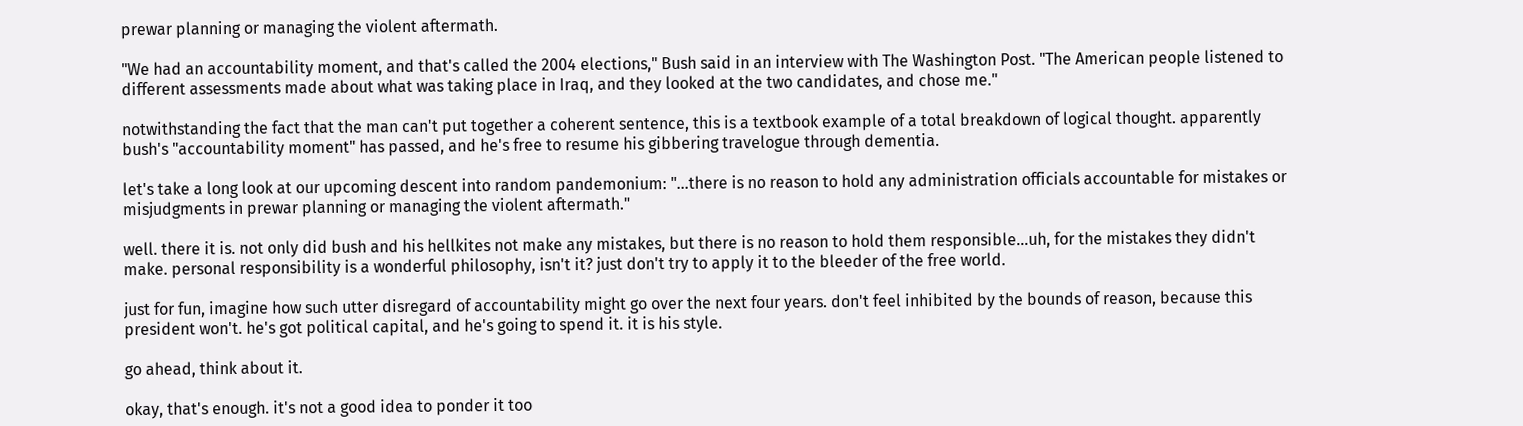prewar planning or managing the violent aftermath.

"We had an accountability moment, and that's called the 2004 elections," Bush said in an interview with The Washington Post. "The American people listened to different assessments made about what was taking place in Iraq, and they looked at the two candidates, and chose me."

notwithstanding the fact that the man can't put together a coherent sentence, this is a textbook example of a total breakdown of logical thought. apparently bush's "accountability moment" has passed, and he's free to resume his gibbering travelogue through dementia.

let's take a long look at our upcoming descent into random pandemonium: "...there is no reason to hold any administration officials accountable for mistakes or misjudgments in prewar planning or managing the violent aftermath."

well. there it is. not only did bush and his hellkites not make any mistakes, but there is no reason to hold them responsible...uh, for the mistakes they didn't make. personal responsibility is a wonderful philosophy, isn't it? just don't try to apply it to the bleeder of the free world.

just for fun, imagine how such utter disregard of accountability might go over the next four years. don't feel inhibited by the bounds of reason, because this president won't. he's got political capital, and he's going to spend it. it is his style.

go ahead, think about it.

okay, that's enough. it's not a good idea to ponder it too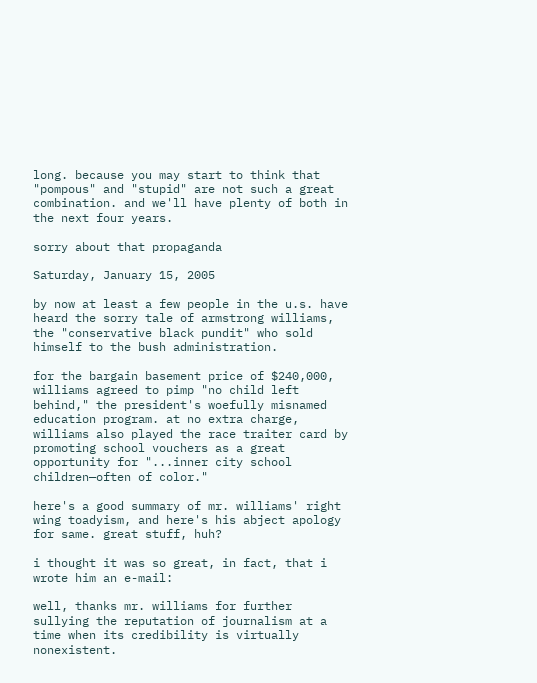long. because you may start to think that "pompous" and "stupid" are not such a great combination. and we'll have plenty of both in the next four years.

sorry about that propaganda

Saturday, January 15, 2005

by now at least a few people in the u.s. have heard the sorry tale of armstrong williams, the "conservative black pundit" who sold himself to the bush administration.

for the bargain basement price of $240,000, williams agreed to pimp "no child left behind," the president's woefully misnamed education program. at no extra charge, williams also played the race traiter card by promoting school vouchers as a great opportunity for "...inner city school children—often of color."

here's a good summary of mr. williams' right wing toadyism, and here's his abject apology for same. great stuff, huh?

i thought it was so great, in fact, that i wrote him an e-mail:

well, thanks mr. williams for further sullying the reputation of journalism at a time when its credibility is virtually nonexistent.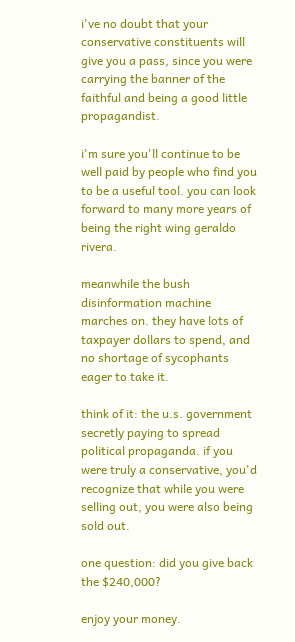i've no doubt that your conservative constituents will give you a pass, since you were carrying the banner of the faithful and being a good little propagandist.

i'm sure you'll continue to be well paid by people who find you to be a useful tool. you can look forward to many more years of being the right wing geraldo rivera.

meanwhile the bush disinformation machine marches on. they have lots of taxpayer dollars to spend, and no shortage of sycophants eager to take it.

think of it: the u.s. government secretly paying to spread political propaganda. if you were truly a conservative, you'd recognize that while you were selling out, you were also being sold out.

one question: did you give back the $240,000?

enjoy your money.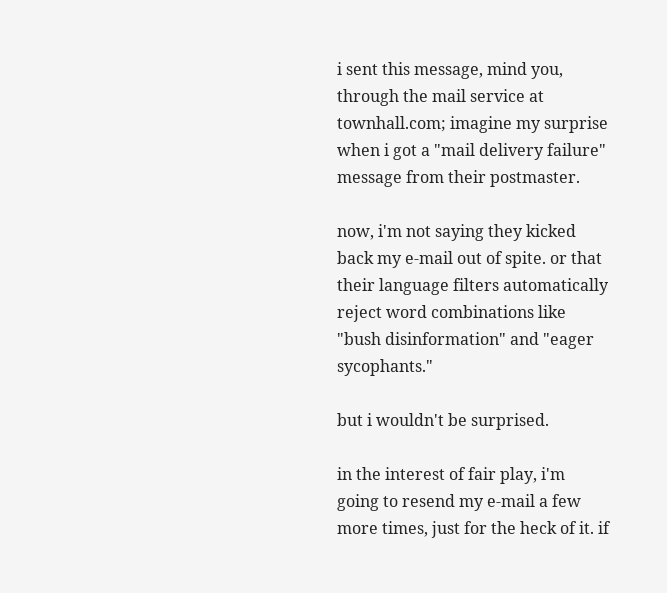i sent this message, mind you, through the mail service at townhall.com; imagine my surprise when i got a "mail delivery failure" message from their postmaster.

now, i'm not saying they kicked back my e-mail out of spite. or that their language filters automatically reject word combinations like "bush disinformation" and "eager sycophants."

but i wouldn't be surprised.

in the interest of fair play, i'm going to resend my e-mail a few more times, just for the heck of it. if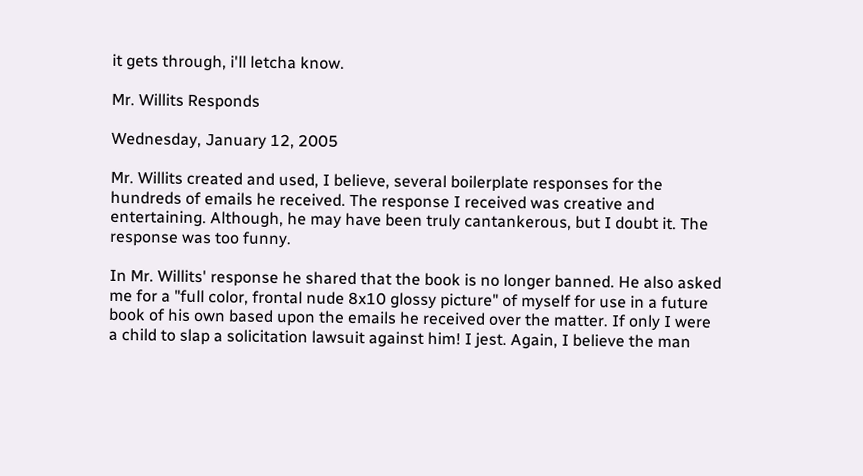it gets through, i'll letcha know.

Mr. Willits Responds

Wednesday, January 12, 2005

Mr. Willits created and used, I believe, several boilerplate responses for the hundreds of emails he received. The response I received was creative and entertaining. Although, he may have been truly cantankerous, but I doubt it. The response was too funny.

In Mr. Willits' response he shared that the book is no longer banned. He also asked me for a "full color, frontal nude 8x10 glossy picture" of myself for use in a future book of his own based upon the emails he received over the matter. If only I were a child to slap a solicitation lawsuit against him! I jest. Again, I believe the man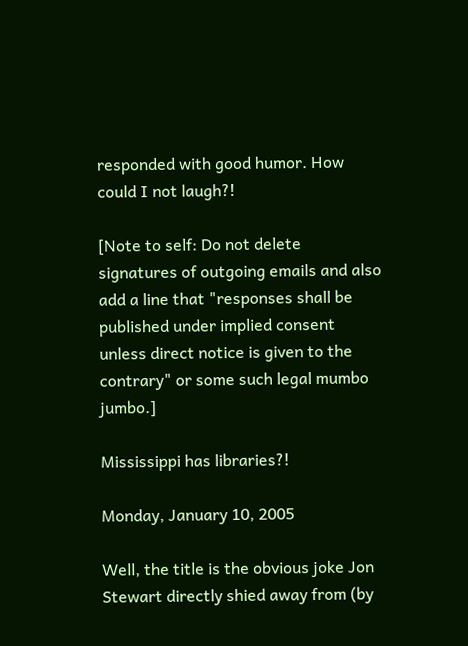responded with good humor. How could I not laugh?!

[Note to self: Do not delete signatures of outgoing emails and also add a line that "responses shall be published under implied consent unless direct notice is given to the contrary" or some such legal mumbo jumbo.]

Mississippi has libraries?!

Monday, January 10, 2005

Well, the title is the obvious joke Jon Stewart directly shied away from (by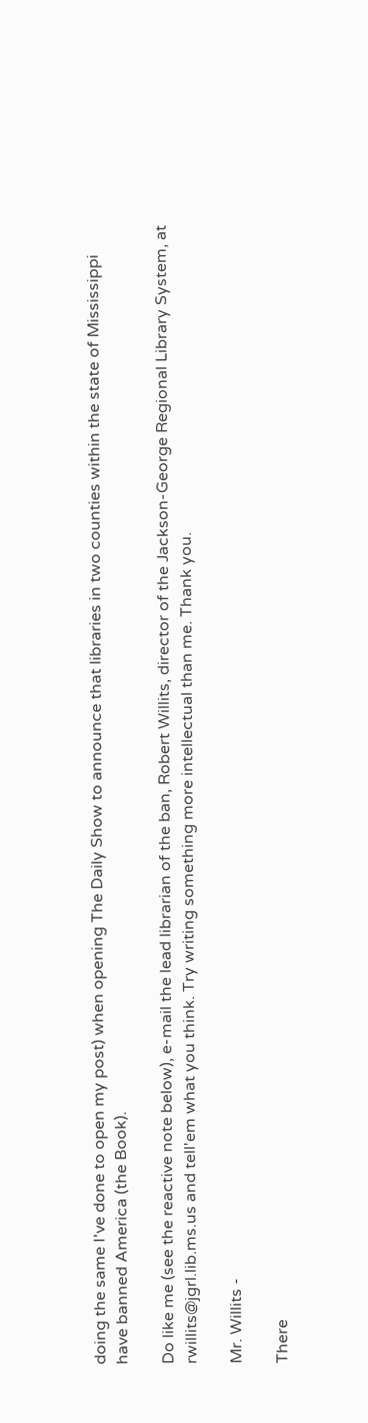doing the same I've done to open my post) when opening The Daily Show to announce that libraries in two counties within the state of Mississippi have banned America (the Book).

Do like me (see the reactive note below), e-mail the lead librarian of the ban, Robert Willits, director of the Jackson-George Regional Library System, at rwillits@jgrl.lib.ms.us and tell'em what you think. Try writing something more intellectual than me. Thank you.

Mr. Willits -

There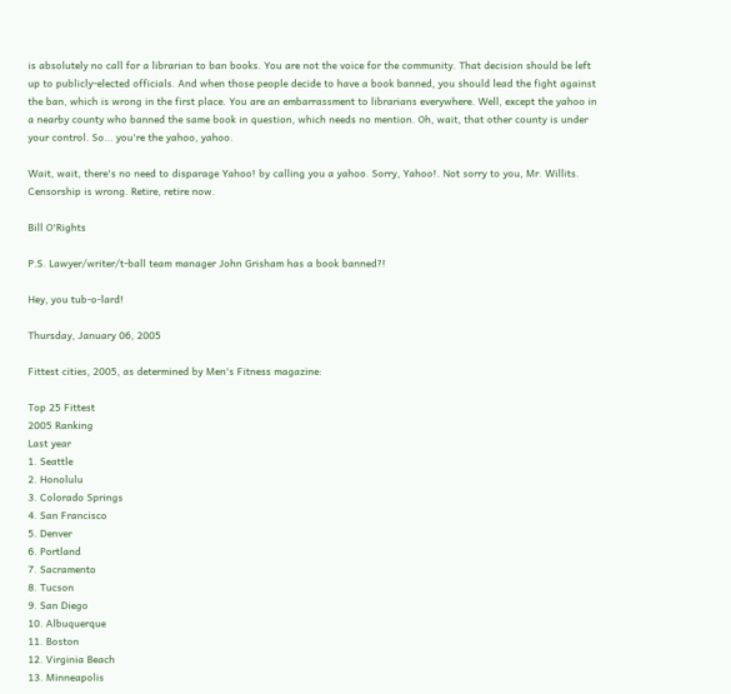is absolutely no call for a librarian to ban books. You are not the voice for the community. That decision should be left up to publicly-elected officials. And when those people decide to have a book banned, you should lead the fight against the ban, which is wrong in the first place. You are an embarrassment to librarians everywhere. Well, except the yahoo in a nearby county who banned the same book in question, which needs no mention. Oh, wait, that other county is under your control. So... you're the yahoo, yahoo.

Wait, wait, there's no need to disparage Yahoo! by calling you a yahoo. Sorry, Yahoo!. Not sorry to you, Mr. Willits. Censorship is wrong. Retire, retire now.

Bill O'Rights

P.S. Lawyer/writer/t-ball team manager John Grisham has a book banned?!

Hey, you tub-o-lard!

Thursday, January 06, 2005

Fittest cities, 2005, as determined by Men's Fitness magazine:

Top 25 Fittest
2005 Ranking
Last year
1. Seattle
2. Honolulu
3. Colorado Springs
4. San Francisco
5. Denver
6. Portland
7. Sacramento
8. Tucson
9. San Diego
10. Albuquerque
11. Boston
12. Virginia Beach
13. Minneapolis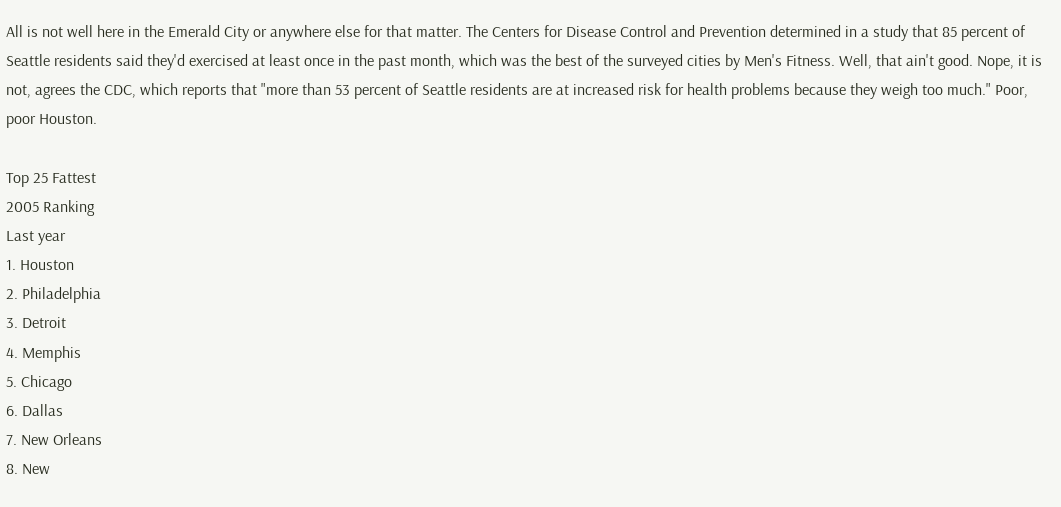All is not well here in the Emerald City or anywhere else for that matter. The Centers for Disease Control and Prevention determined in a study that 85 percent of Seattle residents said they'd exercised at least once in the past month, which was the best of the surveyed cities by Men's Fitness. Well, that ain't good. Nope, it is not, agrees the CDC, which reports that "more than 53 percent of Seattle residents are at increased risk for health problems because they weigh too much." Poor, poor Houston.

Top 25 Fattest
2005 Ranking
Last year
1. Houston
2. Philadelphia
3. Detroit
4. Memphis
5. Chicago
6. Dallas
7. New Orleans
8. New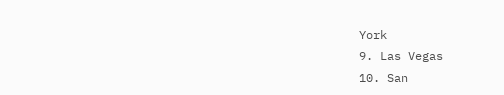York
9. Las Vegas
10. San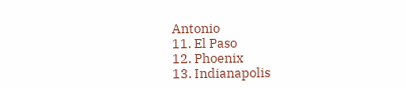Antonio
11. El Paso
12. Phoenix
13. Indianapolis